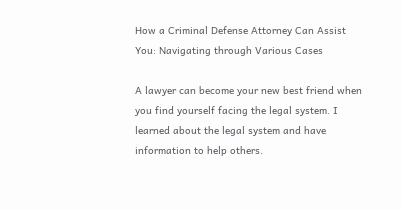How a Criminal Defense Attorney Can Assist You: Navigating through Various Cases

A lawyer can become your new best friend when you find yourself facing the legal system. I learned about the legal system and have information to help others.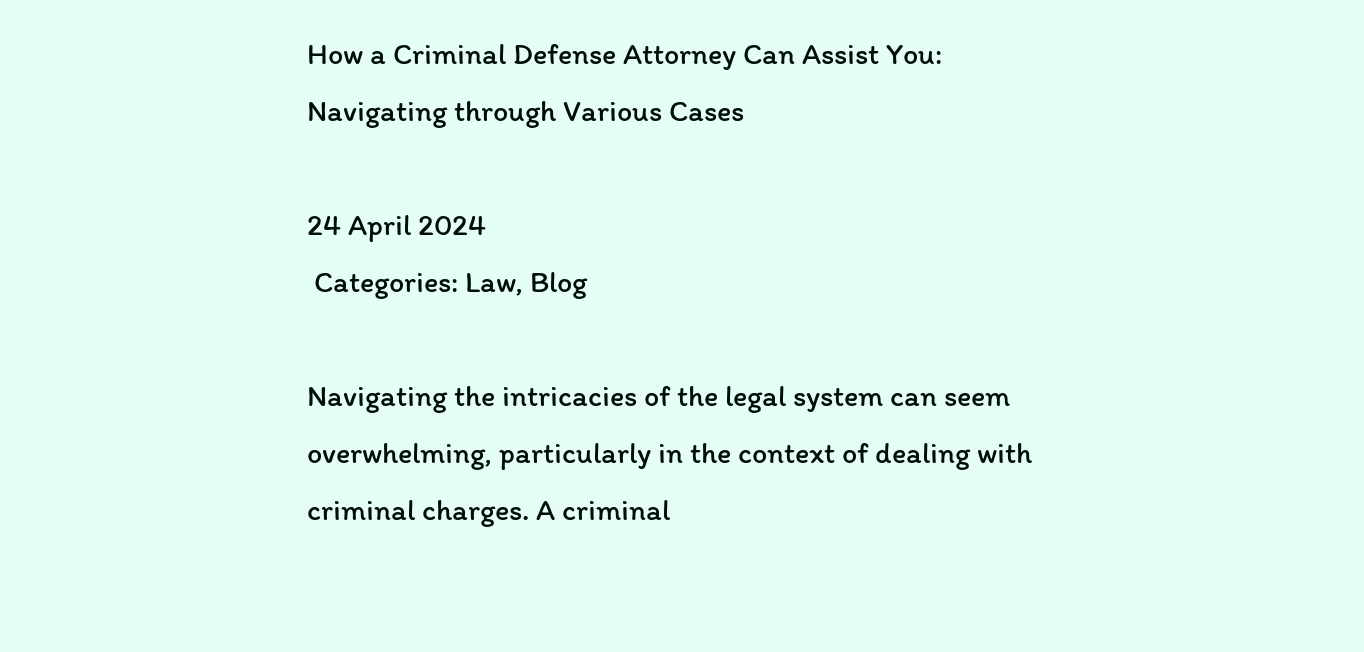How a Criminal Defense Attorney Can Assist You: Navigating through Various Cases

24 April 2024
 Categories: Law, Blog

Navigating the intricacies of the legal system can seem overwhelming, particularly in the context of dealing with criminal charges. A criminal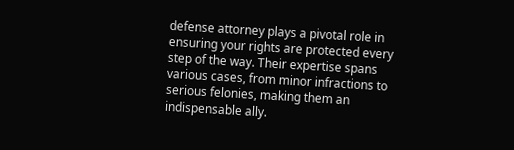defense attorney plays a pivotal role in ensuring your rights are protected every step of the way. Their expertise spans various cases, from minor infractions to serious felonies, making them an indispensable ally.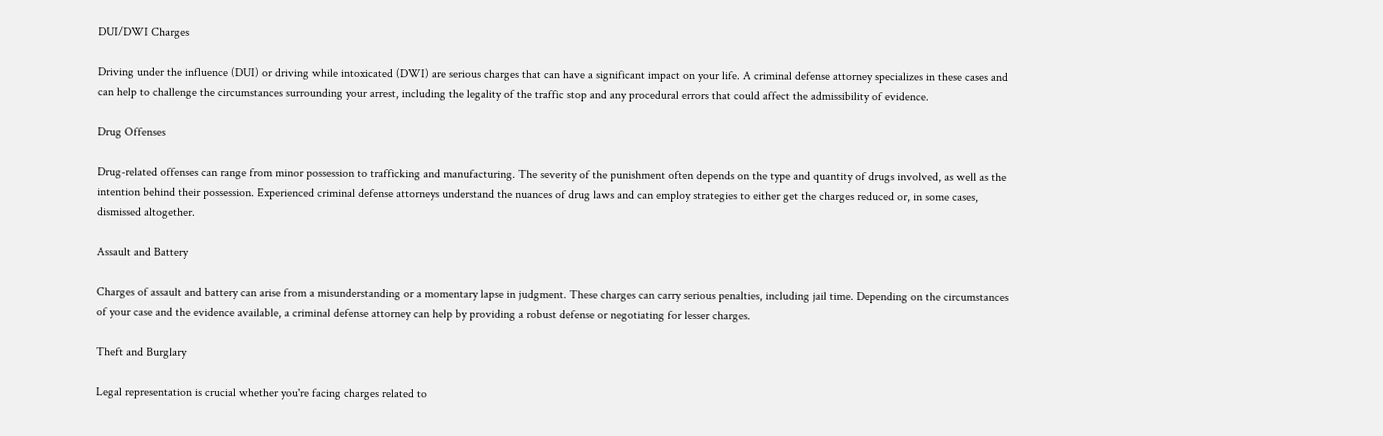DUI/DWI Charges

Driving under the influence (DUI) or driving while intoxicated (DWI) are serious charges that can have a significant impact on your life. A criminal defense attorney specializes in these cases and can help to challenge the circumstances surrounding your arrest, including the legality of the traffic stop and any procedural errors that could affect the admissibility of evidence.

Drug Offenses

Drug-related offenses can range from minor possession to trafficking and manufacturing. The severity of the punishment often depends on the type and quantity of drugs involved, as well as the intention behind their possession. Experienced criminal defense attorneys understand the nuances of drug laws and can employ strategies to either get the charges reduced or, in some cases, dismissed altogether.

Assault and Battery

Charges of assault and battery can arise from a misunderstanding or a momentary lapse in judgment. These charges can carry serious penalties, including jail time. Depending on the circumstances of your case and the evidence available, a criminal defense attorney can help by providing a robust defense or negotiating for lesser charges.

Theft and Burglary

Legal representation is crucial whether you're facing charges related to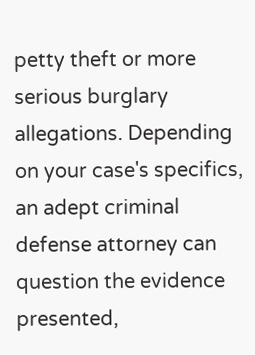petty theft or more serious burglary allegations. Depending on your case's specifics, an adept criminal defense attorney can question the evidence presented,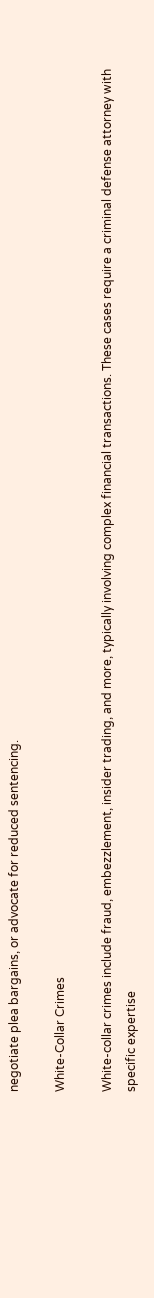negotiate plea bargains, or advocate for reduced sentencing.

White-Collar Crimes

White-collar crimes include fraud, embezzlement, insider trading, and more, typically involving complex financial transactions. These cases require a criminal defense attorney with specific expertise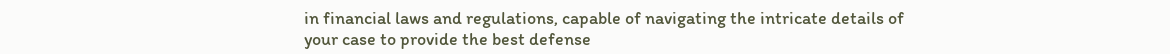in financial laws and regulations, capable of navigating the intricate details of your case to provide the best defense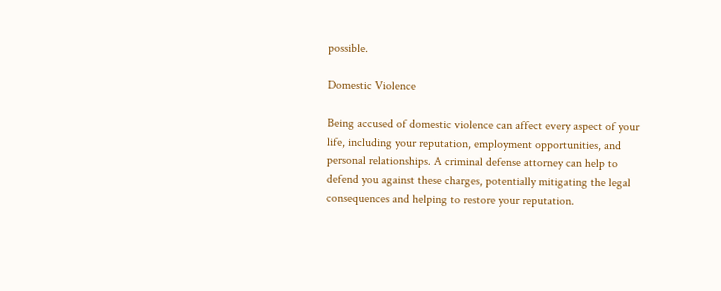possible.

Domestic Violence

Being accused of domestic violence can affect every aspect of your life, including your reputation, employment opportunities, and personal relationships. A criminal defense attorney can help to defend you against these charges, potentially mitigating the legal consequences and helping to restore your reputation.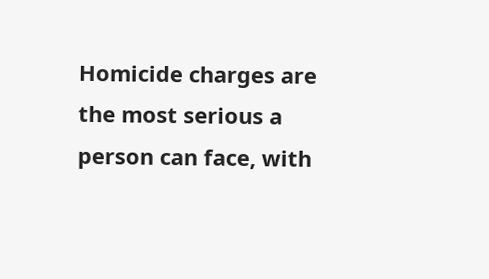Homicide charges are the most serious a person can face, with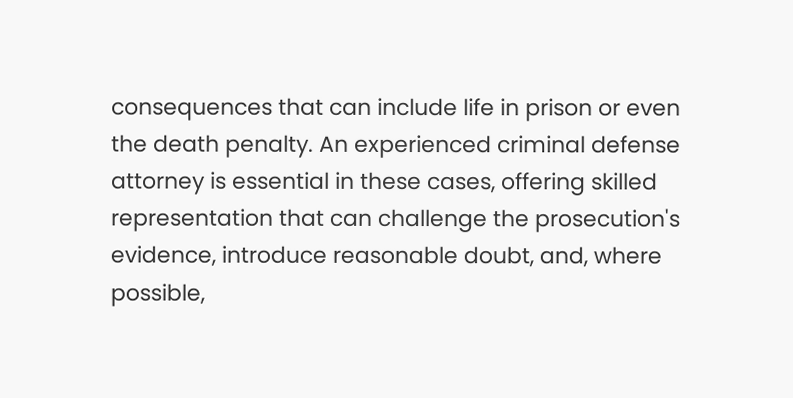consequences that can include life in prison or even the death penalty. An experienced criminal defense attorney is essential in these cases, offering skilled representation that can challenge the prosecution's evidence, introduce reasonable doubt, and, where possible,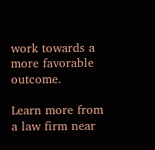work towards a more favorable outcome.

Learn more from a law firm near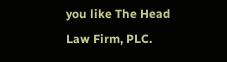you like The Head Law Firm, PLC.